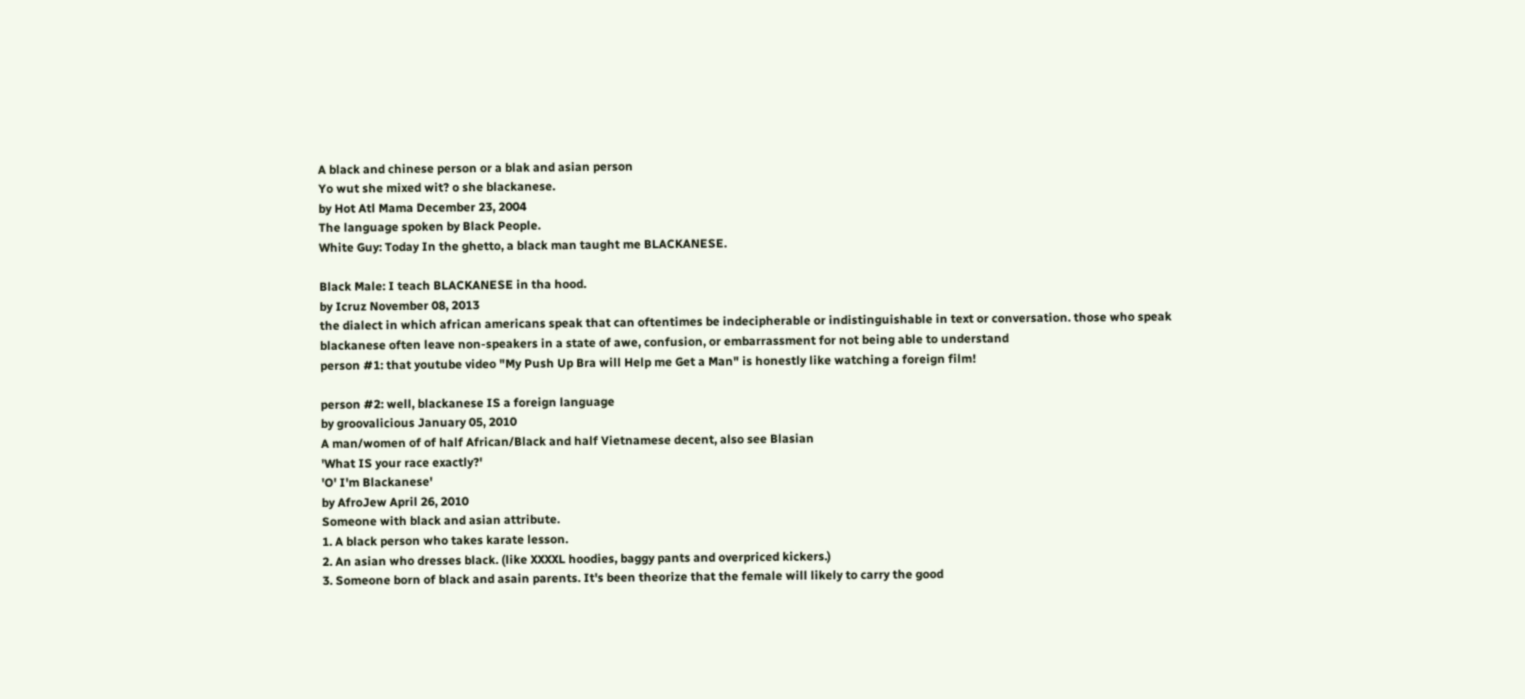A black and chinese person or a blak and asian person
Yo wut she mixed wit? o she blackanese.
by Hot Atl Mama December 23, 2004
The language spoken by Black People.
White Guy: Today In the ghetto, a black man taught me BLACKANESE.

Black Male: I teach BLACKANESE in tha hood.
by Icruz November 08, 2013
the dialect in which african americans speak that can oftentimes be indecipherable or indistinguishable in text or conversation. those who speak blackanese often leave non-speakers in a state of awe, confusion, or embarrassment for not being able to understand
person #1: that youtube video "My Push Up Bra will Help me Get a Man" is honestly like watching a foreign film!

person #2: well, blackanese IS a foreign language
by groovalicious January 05, 2010
A man/women of of half African/Black and half Vietnamese decent, also see Blasian
'What IS your race exactly?'
'O' I'm Blackanese'
by AfroJew April 26, 2010
Someone with black and asian attribute.
1. A black person who takes karate lesson.
2. An asian who dresses black. (like XXXXL hoodies, baggy pants and overpriced kickers.)
3. Someone born of black and asain parents. It's been theorize that the female will likely to carry the good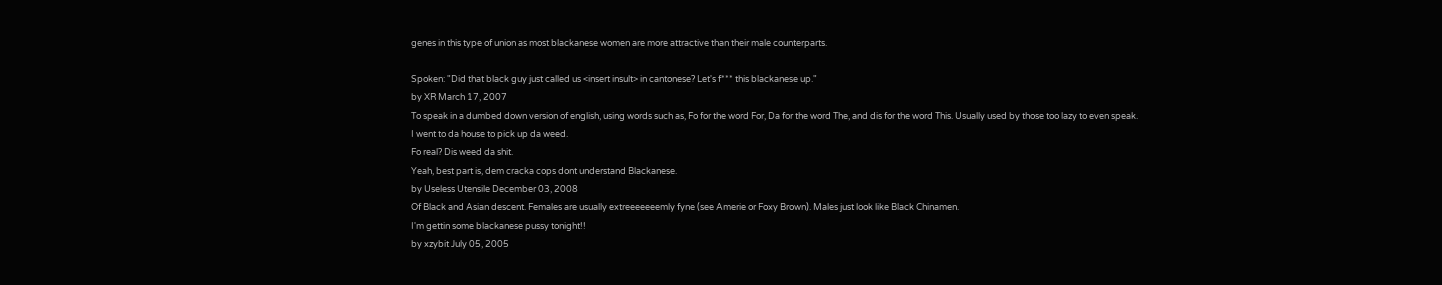genes in this type of union as most blackanese women are more attractive than their male counterparts.

Spoken: "Did that black guy just called us <insert insult> in cantonese? Let's f*** this blackanese up."
by XR March 17, 2007
To speak in a dumbed down version of english, using words such as, Fo for the word For, Da for the word The, and dis for the word This. Usually used by those too lazy to even speak.
I went to da house to pick up da weed.
Fo real? Dis weed da shit.
Yeah, best part is, dem cracka cops dont understand Blackanese.
by Useless Utensile December 03, 2008
Of Black and Asian descent. Females are usually extreeeeeeemly fyne (see Amerie or Foxy Brown). Males just look like Black Chinamen.
I'm gettin some blackanese pussy tonight!!
by xzybit July 05, 2005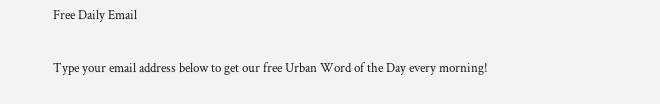Free Daily Email

Type your email address below to get our free Urban Word of the Day every morning!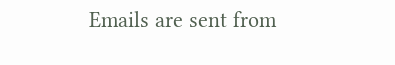Emails are sent from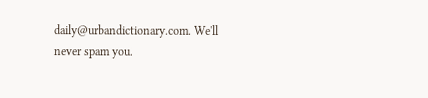daily@urbandictionary.com. We'll never spam you.